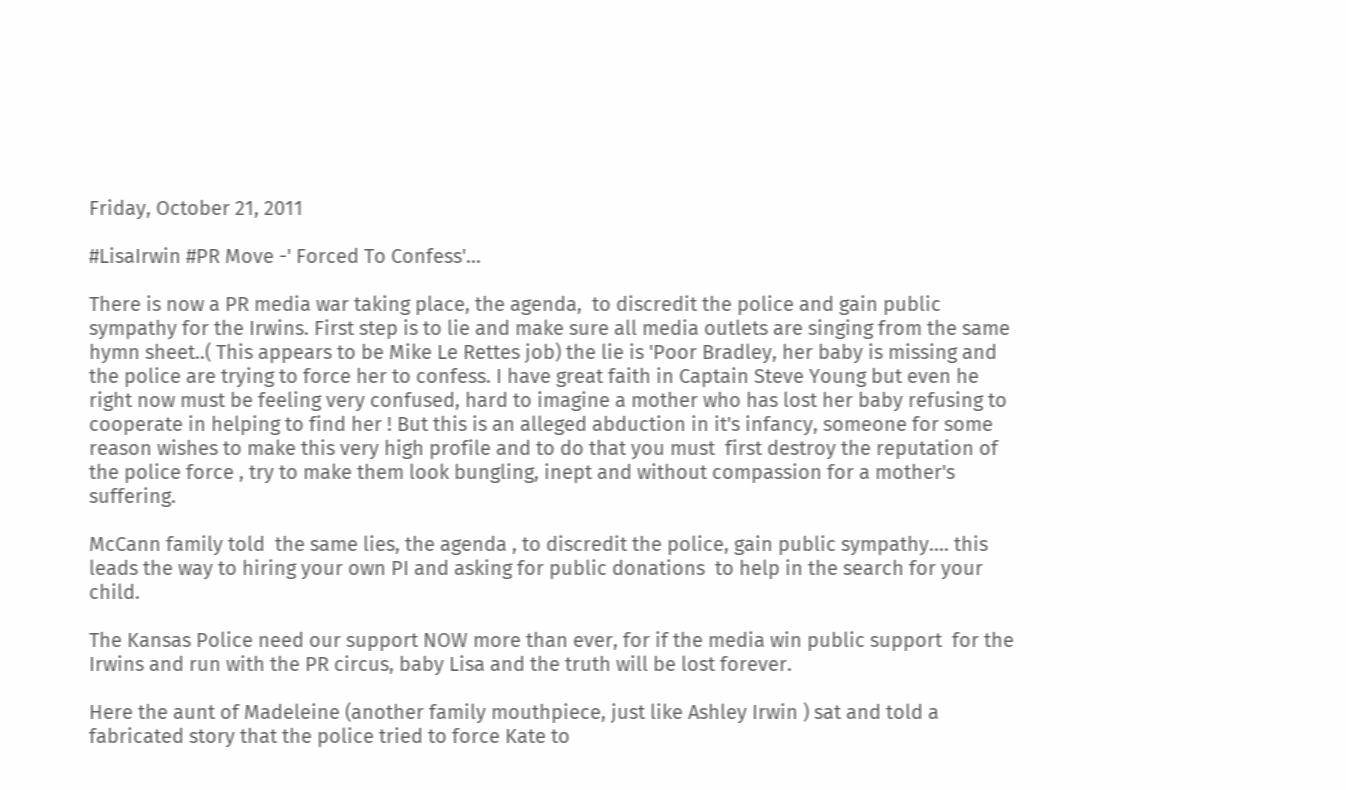Friday, October 21, 2011

#LisaIrwin #PR Move -' Forced To Confess'...

There is now a PR media war taking place, the agenda,  to discredit the police and gain public sympathy for the Irwins. First step is to lie and make sure all media outlets are singing from the same hymn sheet..( This appears to be Mike Le Rettes job) the lie is 'Poor Bradley, her baby is missing and the police are trying to force her to confess. I have great faith in Captain Steve Young but even he  right now must be feeling very confused, hard to imagine a mother who has lost her baby refusing to cooperate in helping to find her ! But this is an alleged abduction in it's infancy, someone for some reason wishes to make this very high profile and to do that you must  first destroy the reputation of the police force , try to make them look bungling, inept and without compassion for a mother's suffering.

McCann family told  the same lies, the agenda , to discredit the police, gain public sympathy.... this leads the way to hiring your own PI and asking for public donations  to help in the search for your child.

The Kansas Police need our support NOW more than ever, for if the media win public support  for the Irwins and run with the PR circus, baby Lisa and the truth will be lost forever.

Here the aunt of Madeleine (another family mouthpiece, just like Ashley Irwin ) sat and told a fabricated story that the police tried to force Kate to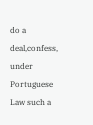do a deal,confess, under Portuguese Law such a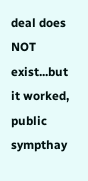deal does NOT exist...but it worked, public sympthay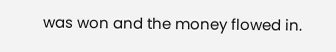was won and the money flowed in.